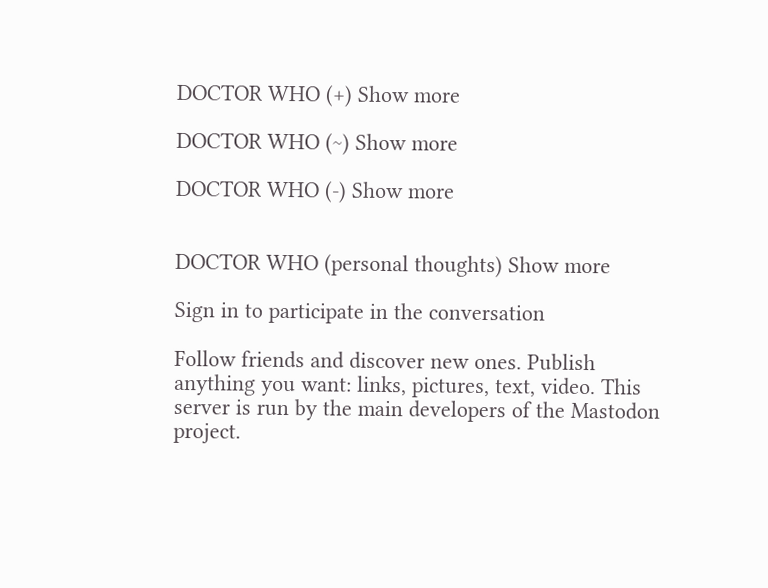DOCTOR WHO (+) Show more

DOCTOR WHO (~) Show more

DOCTOR WHO (-) Show more


DOCTOR WHO (personal thoughts) Show more

Sign in to participate in the conversation

Follow friends and discover new ones. Publish anything you want: links, pictures, text, video. This server is run by the main developers of the Mastodon project.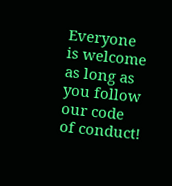Everyone is welcome as long as you follow our code of conduct!